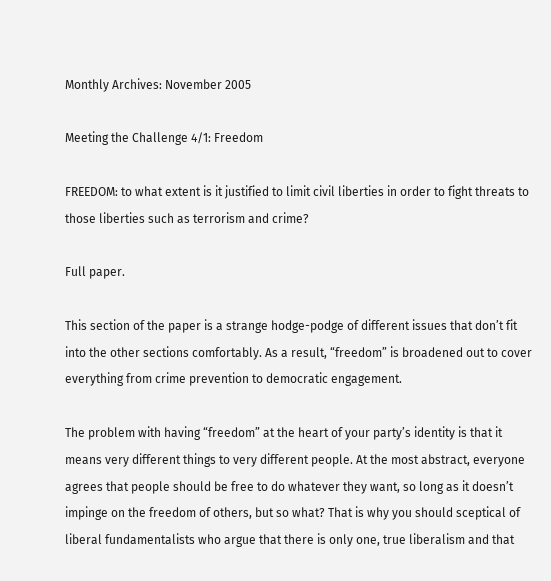Monthly Archives: November 2005

Meeting the Challenge 4/1: Freedom

FREEDOM: to what extent is it justified to limit civil liberties in order to fight threats to those liberties such as terrorism and crime?

Full paper.

This section of the paper is a strange hodge-podge of different issues that don’t fit into the other sections comfortably. As a result, “freedom” is broadened out to cover everything from crime prevention to democratic engagement.

The problem with having “freedom” at the heart of your party’s identity is that it means very different things to very different people. At the most abstract, everyone agrees that people should be free to do whatever they want, so long as it doesn’t impinge on the freedom of others, but so what? That is why you should sceptical of liberal fundamentalists who argue that there is only one, true liberalism and that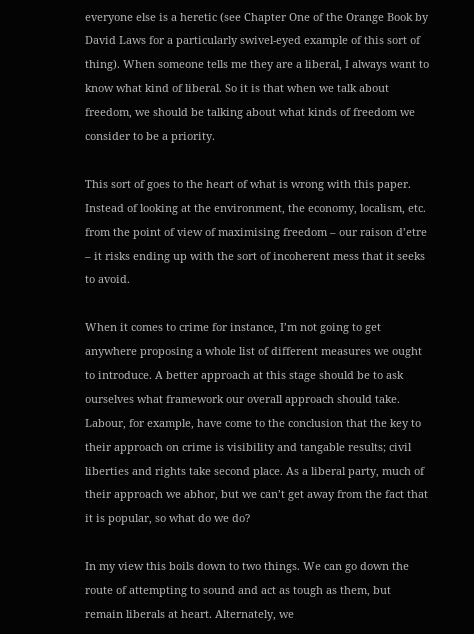everyone else is a heretic (see Chapter One of the Orange Book by David Laws for a particularly swivel-eyed example of this sort of thing). When someone tells me they are a liberal, I always want to know what kind of liberal. So it is that when we talk about freedom, we should be talking about what kinds of freedom we consider to be a priority.

This sort of goes to the heart of what is wrong with this paper. Instead of looking at the environment, the economy, localism, etc. from the point of view of maximising freedom – our raison d’etre – it risks ending up with the sort of incoherent mess that it seeks to avoid.

When it comes to crime for instance, I’m not going to get anywhere proposing a whole list of different measures we ought to introduce. A better approach at this stage should be to ask ourselves what framework our overall approach should take. Labour, for example, have come to the conclusion that the key to their approach on crime is visibility and tangable results; civil liberties and rights take second place. As a liberal party, much of their approach we abhor, but we can’t get away from the fact that it is popular, so what do we do?

In my view this boils down to two things. We can go down the route of attempting to sound and act as tough as them, but remain liberals at heart. Alternately, we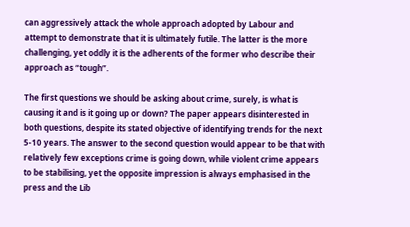can aggressively attack the whole approach adopted by Labour and attempt to demonstrate that it is ultimately futile. The latter is the more challenging, yet oddly it is the adherents of the former who describe their approach as “tough”.

The first questions we should be asking about crime, surely, is what is causing it and is it going up or down? The paper appears disinterested in both questions, despite its stated objective of identifying trends for the next 5-10 years. The answer to the second question would appear to be that with relatively few exceptions crime is going down, while violent crime appears to be stabilising, yet the opposite impression is always emphasised in the press and the Lib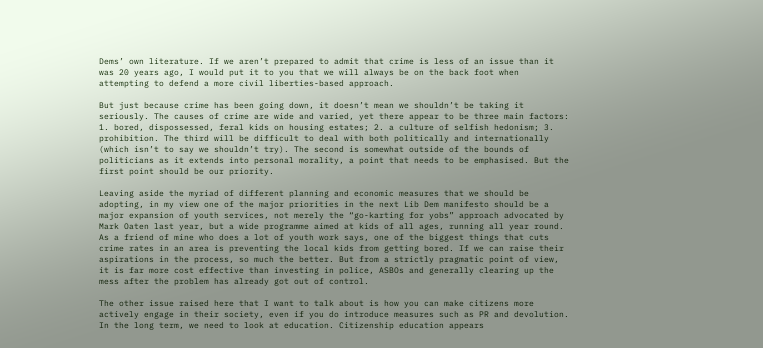Dems’ own literature. If we aren’t prepared to admit that crime is less of an issue than it was 20 years ago, I would put it to you that we will always be on the back foot when attempting to defend a more civil liberties-based approach.

But just because crime has been going down, it doesn’t mean we shouldn’t be taking it seriously. The causes of crime are wide and varied, yet there appear to be three main factors: 1. bored, dispossessed, feral kids on housing estates; 2. a culture of selfish hedonism; 3. prohibition. The third will be difficult to deal with both politically and internationally (which isn’t to say we shouldn’t try). The second is somewhat outside of the bounds of politicians as it extends into personal morality, a point that needs to be emphasised. But the first point should be our priority.

Leaving aside the myriad of different planning and economic measures that we should be adopting, in my view one of the major priorities in the next Lib Dem manifesto should be a major expansion of youth services, not merely the “go-karting for yobs” approach advocated by Mark Oaten last year, but a wide programme aimed at kids of all ages, running all year round. As a friend of mine who does a lot of youth work says, one of the biggest things that cuts crime rates in an area is preventing the local kids from getting bored. If we can raise their aspirations in the process, so much the better. But from a strictly pragmatic point of view, it is far more cost effective than investing in police, ASBOs and generally clearing up the mess after the problem has already got out of control.

The other issue raised here that I want to talk about is how you can make citizens more actively engage in their society, even if you do introduce measures such as PR and devolution. In the long term, we need to look at education. Citizenship education appears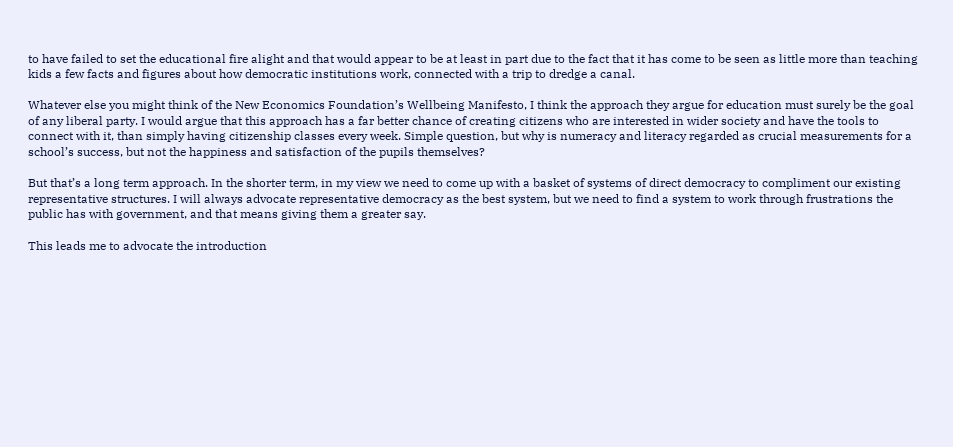to have failed to set the educational fire alight and that would appear to be at least in part due to the fact that it has come to be seen as little more than teaching kids a few facts and figures about how democratic institutions work, connected with a trip to dredge a canal.

Whatever else you might think of the New Economics Foundation’s Wellbeing Manifesto, I think the approach they argue for education must surely be the goal of any liberal party. I would argue that this approach has a far better chance of creating citizens who are interested in wider society and have the tools to connect with it, than simply having citizenship classes every week. Simple question, but why is numeracy and literacy regarded as crucial measurements for a school’s success, but not the happiness and satisfaction of the pupils themselves?

But that’s a long term approach. In the shorter term, in my view we need to come up with a basket of systems of direct democracy to compliment our existing representative structures. I will always advocate representative democracy as the best system, but we need to find a system to work through frustrations the public has with government, and that means giving them a greater say.

This leads me to advocate the introduction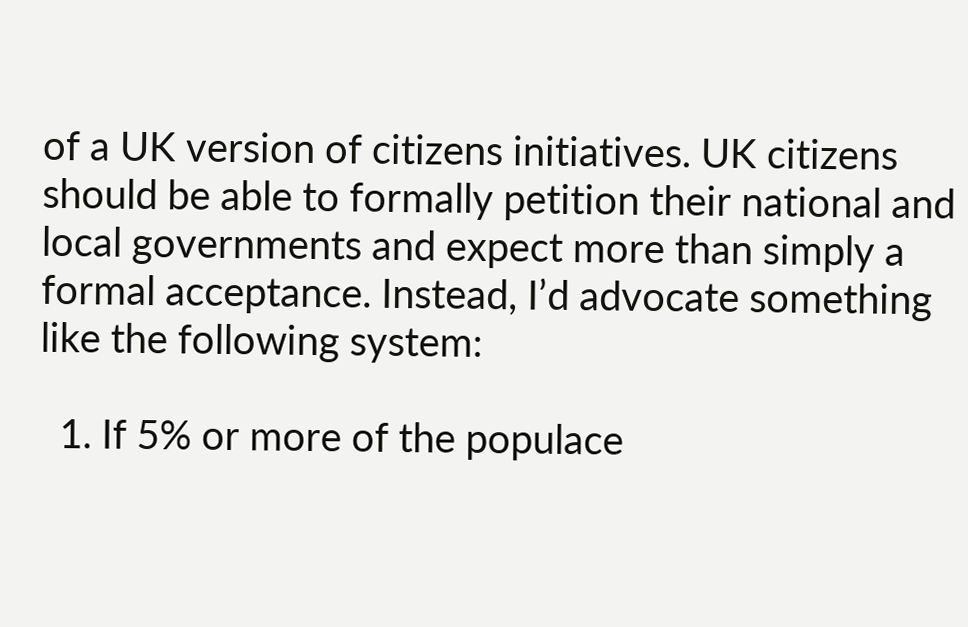of a UK version of citizens initiatives. UK citizens should be able to formally petition their national and local governments and expect more than simply a formal acceptance. Instead, I’d advocate something like the following system:

  1. If 5% or more of the populace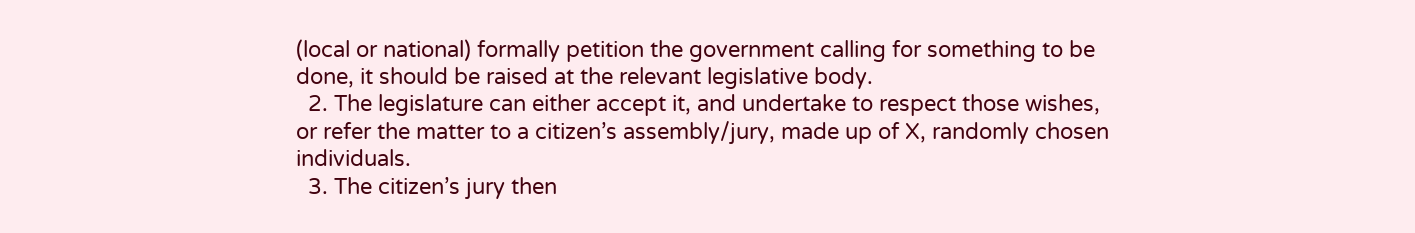(local or national) formally petition the government calling for something to be done, it should be raised at the relevant legislative body.
  2. The legislature can either accept it, and undertake to respect those wishes, or refer the matter to a citizen’s assembly/jury, made up of X, randomly chosen individuals.
  3. The citizen’s jury then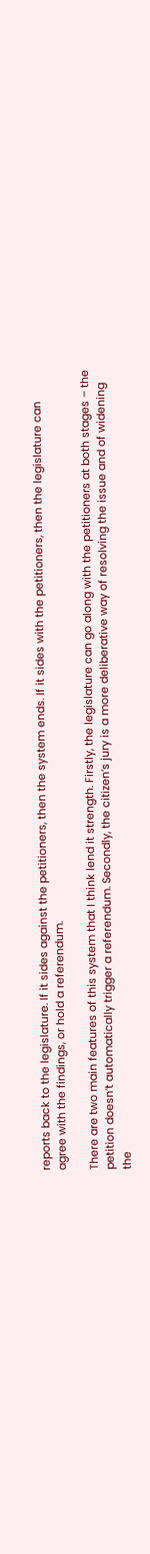reports back to the legislature. If it sides against the petitioners, then the system ends. If it sides with the petitioners, then the legislature can agree with the findings, or hold a referendum.

There are two main features of this system that I think lend it strength. Firstly, the legislature can go along with the petitioners at both stages – the petition doesn’t automatically trigger a referendum. Secondly, the citizen’s jury is a more deliberative way of resolving the issue and of widening the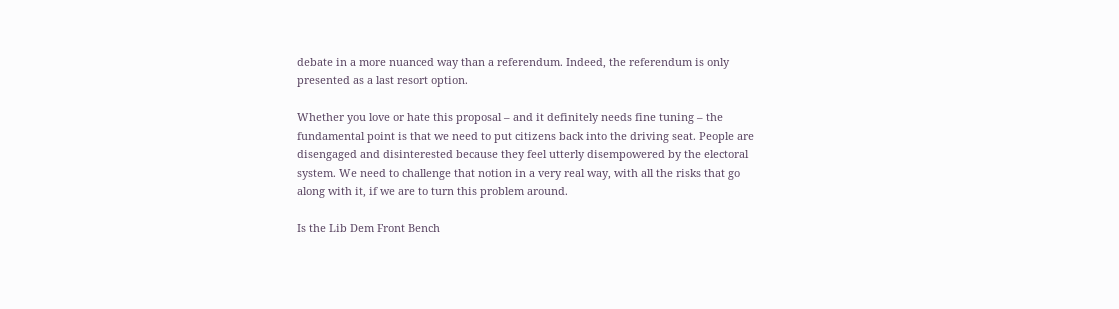debate in a more nuanced way than a referendum. Indeed, the referendum is only presented as a last resort option.

Whether you love or hate this proposal – and it definitely needs fine tuning – the fundamental point is that we need to put citizens back into the driving seat. People are disengaged and disinterested because they feel utterly disempowered by the electoral system. We need to challenge that notion in a very real way, with all the risks that go along with it, if we are to turn this problem around.

Is the Lib Dem Front Bench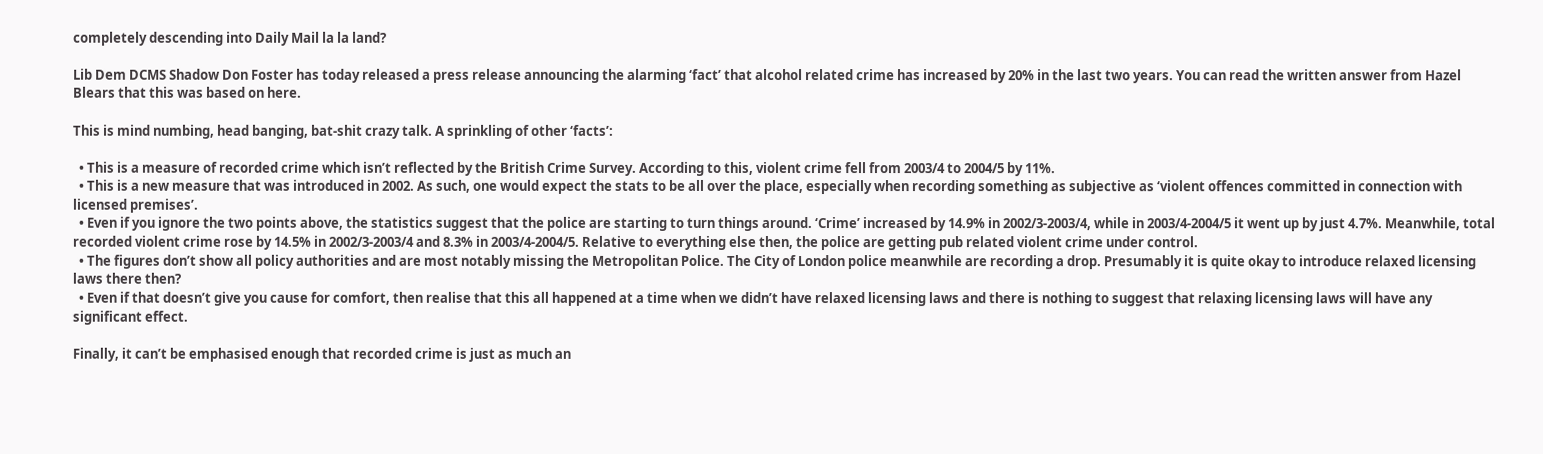completely descending into Daily Mail la la land?

Lib Dem DCMS Shadow Don Foster has today released a press release announcing the alarming ‘fact’ that alcohol related crime has increased by 20% in the last two years. You can read the written answer from Hazel Blears that this was based on here.

This is mind numbing, head banging, bat-shit crazy talk. A sprinkling of other ‘facts’:

  • This is a measure of recorded crime which isn’t reflected by the British Crime Survey. According to this, violent crime fell from 2003/4 to 2004/5 by 11%.
  • This is a new measure that was introduced in 2002. As such, one would expect the stats to be all over the place, especially when recording something as subjective as ‘violent offences committed in connection with licensed premises’.
  • Even if you ignore the two points above, the statistics suggest that the police are starting to turn things around. ‘Crime’ increased by 14.9% in 2002/3-2003/4, while in 2003/4-2004/5 it went up by just 4.7%. Meanwhile, total recorded violent crime rose by 14.5% in 2002/3-2003/4 and 8.3% in 2003/4-2004/5. Relative to everything else then, the police are getting pub related violent crime under control.
  • The figures don’t show all policy authorities and are most notably missing the Metropolitan Police. The City of London police meanwhile are recording a drop. Presumably it is quite okay to introduce relaxed licensing laws there then?
  • Even if that doesn’t give you cause for comfort, then realise that this all happened at a time when we didn’t have relaxed licensing laws and there is nothing to suggest that relaxing licensing laws will have any significant effect.

Finally, it can’t be emphasised enough that recorded crime is just as much an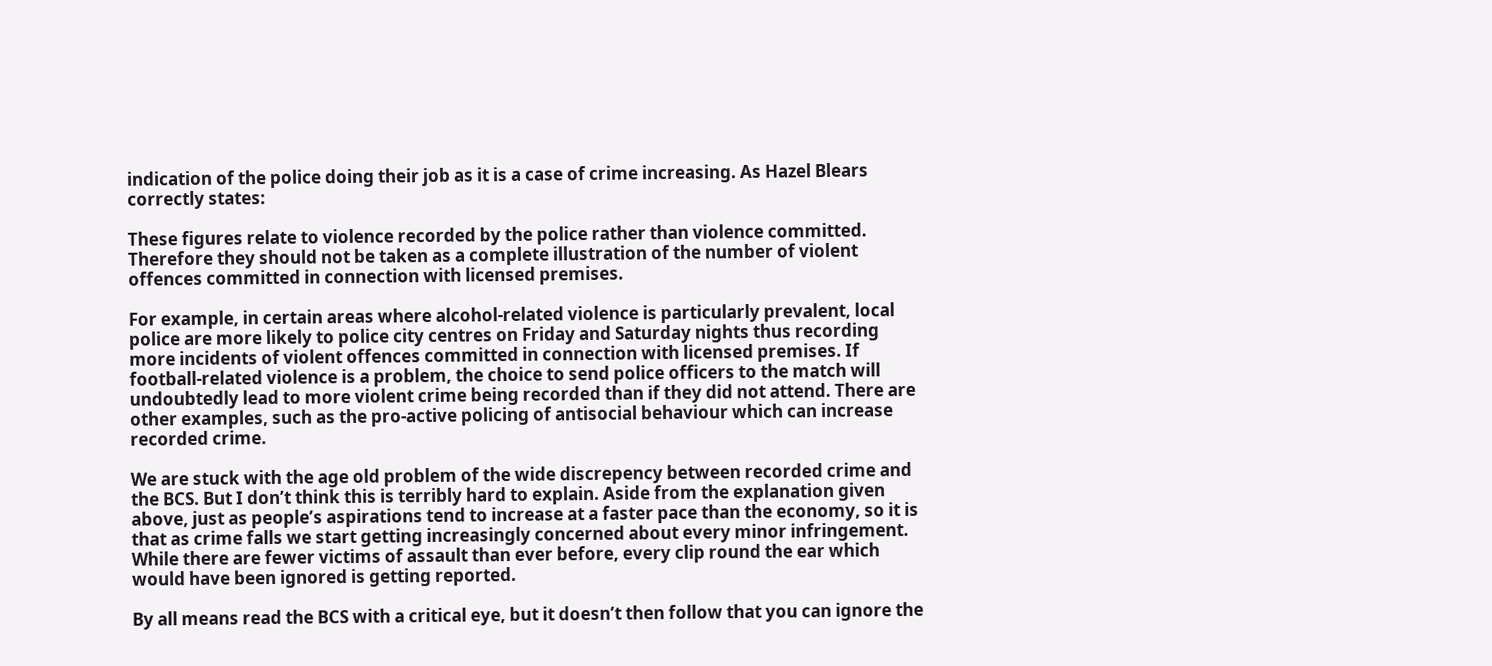indication of the police doing their job as it is a case of crime increasing. As Hazel Blears correctly states:

These figures relate to violence recorded by the police rather than violence committed. Therefore they should not be taken as a complete illustration of the number of violent offences committed in connection with licensed premises.

For example, in certain areas where alcohol-related violence is particularly prevalent, local police are more likely to police city centres on Friday and Saturday nights thus recording more incidents of violent offences committed in connection with licensed premises. If football-related violence is a problem, the choice to send police officers to the match will undoubtedly lead to more violent crime being recorded than if they did not attend. There are other examples, such as the pro-active policing of antisocial behaviour which can increase recorded crime.

We are stuck with the age old problem of the wide discrepency between recorded crime and the BCS. But I don’t think this is terribly hard to explain. Aside from the explanation given above, just as people’s aspirations tend to increase at a faster pace than the economy, so it is that as crime falls we start getting increasingly concerned about every minor infringement. While there are fewer victims of assault than ever before, every clip round the ear which would have been ignored is getting reported.

By all means read the BCS with a critical eye, but it doesn’t then follow that you can ignore the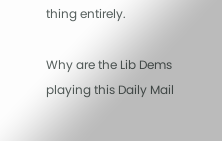thing entirely.

Why are the Lib Dems playing this Daily Mail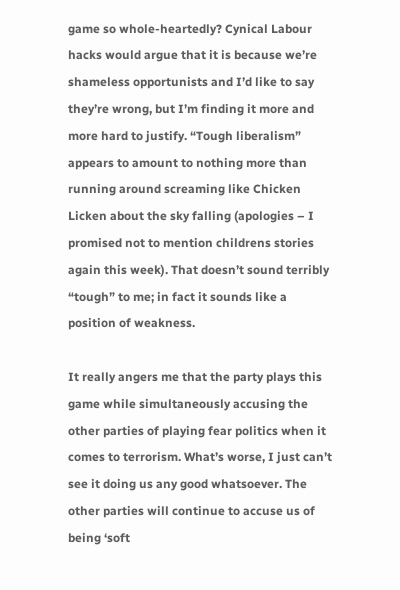game so whole-heartedly? Cynical Labour hacks would argue that it is because we’re shameless opportunists and I’d like to say they’re wrong, but I’m finding it more and more hard to justify. “Tough liberalism” appears to amount to nothing more than running around screaming like Chicken Licken about the sky falling (apologies – I promised not to mention childrens stories again this week). That doesn’t sound terribly “tough” to me; in fact it sounds like a position of weakness.

It really angers me that the party plays this game while simultaneously accusing the other parties of playing fear politics when it comes to terrorism. What’s worse, I just can’t see it doing us any good whatsoever. The other parties will continue to accuse us of being ‘soft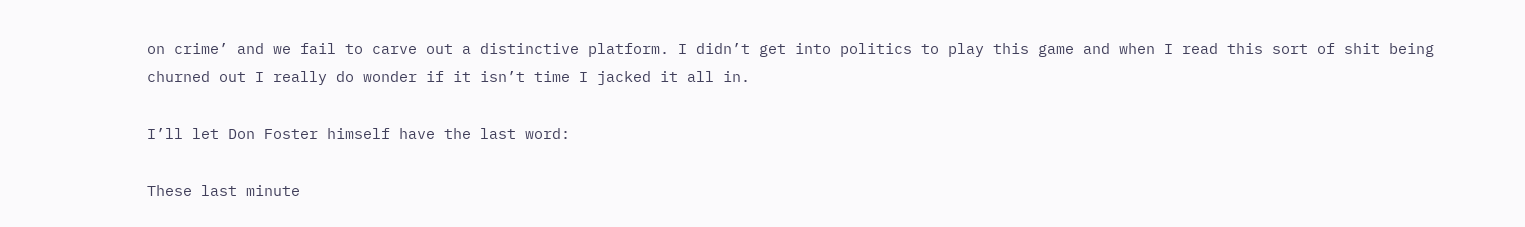on crime’ and we fail to carve out a distinctive platform. I didn’t get into politics to play this game and when I read this sort of shit being churned out I really do wonder if it isn’t time I jacked it all in.

I’ll let Don Foster himself have the last word:

These last minute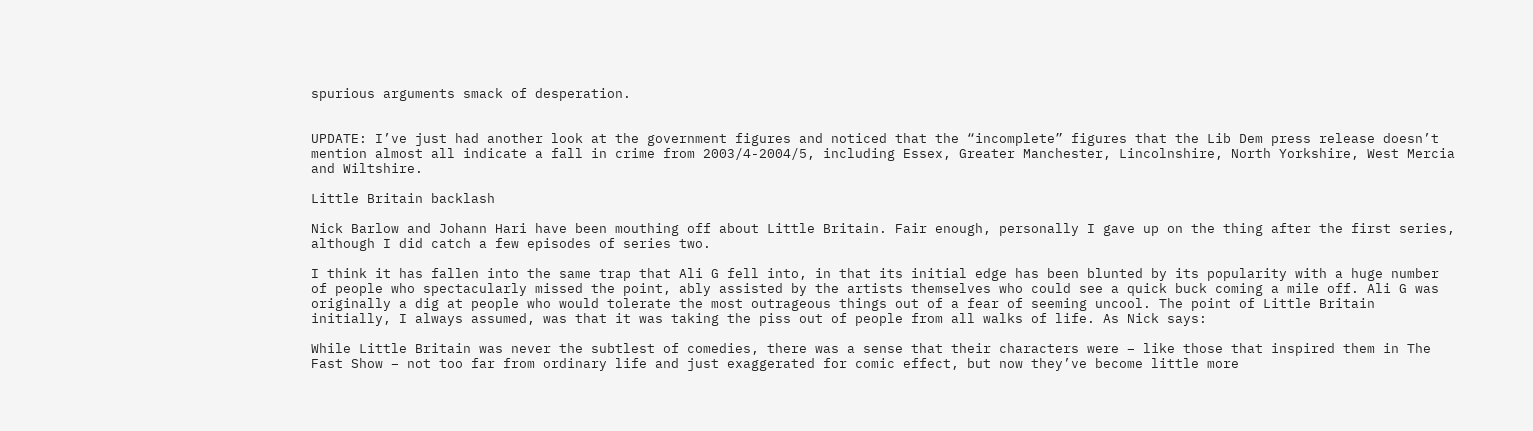spurious arguments smack of desperation.


UPDATE: I’ve just had another look at the government figures and noticed that the “incomplete” figures that the Lib Dem press release doesn’t mention almost all indicate a fall in crime from 2003/4-2004/5, including Essex, Greater Manchester, Lincolnshire, North Yorkshire, West Mercia and Wiltshire.

Little Britain backlash

Nick Barlow and Johann Hari have been mouthing off about Little Britain. Fair enough, personally I gave up on the thing after the first series, although I did catch a few episodes of series two.

I think it has fallen into the same trap that Ali G fell into, in that its initial edge has been blunted by its popularity with a huge number of people who spectacularly missed the point, ably assisted by the artists themselves who could see a quick buck coming a mile off. Ali G was originally a dig at people who would tolerate the most outrageous things out of a fear of seeming uncool. The point of Little Britain initially, I always assumed, was that it was taking the piss out of people from all walks of life. As Nick says:

While Little Britain was never the subtlest of comedies, there was a sense that their characters were – like those that inspired them in The Fast Show – not too far from ordinary life and just exaggerated for comic effect, but now they’ve become little more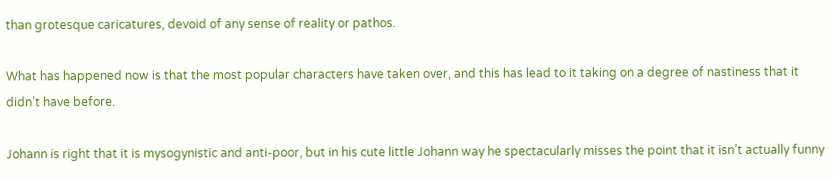than grotesque caricatures, devoid of any sense of reality or pathos.

What has happened now is that the most popular characters have taken over, and this has lead to it taking on a degree of nastiness that it didn’t have before.

Johann is right that it is mysogynistic and anti-poor, but in his cute little Johann way he spectacularly misses the point that it isn’t actually funny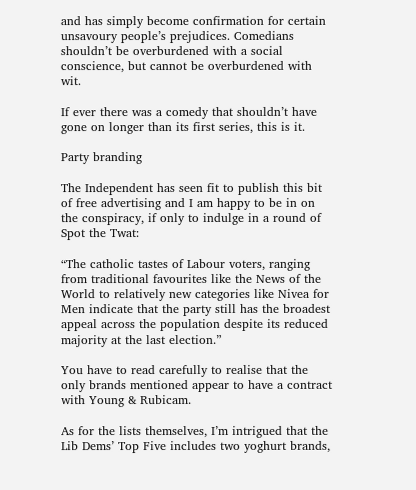and has simply become confirmation for certain unsavoury people’s prejudices. Comedians shouldn’t be overburdened with a social conscience, but cannot be overburdened with wit.

If ever there was a comedy that shouldn’t have gone on longer than its first series, this is it.

Party branding

The Independent has seen fit to publish this bit of free advertising and I am happy to be in on the conspiracy, if only to indulge in a round of Spot the Twat:

“The catholic tastes of Labour voters, ranging from traditional favourites like the News of the World to relatively new categories like Nivea for Men indicate that the party still has the broadest appeal across the population despite its reduced majority at the last election.”

You have to read carefully to realise that the only brands mentioned appear to have a contract with Young & Rubicam.

As for the lists themselves, I’m intrigued that the Lib Dems’ Top Five includes two yoghurt brands,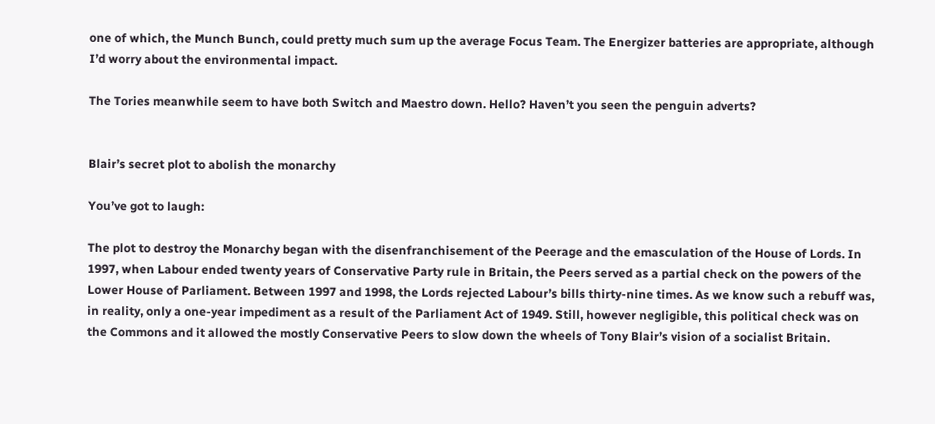one of which, the Munch Bunch, could pretty much sum up the average Focus Team. The Energizer batteries are appropriate, although I’d worry about the environmental impact.

The Tories meanwhile seem to have both Switch and Maestro down. Hello? Haven’t you seen the penguin adverts?


Blair’s secret plot to abolish the monarchy

You’ve got to laugh:

The plot to destroy the Monarchy began with the disenfranchisement of the Peerage and the emasculation of the House of Lords. In 1997, when Labour ended twenty years of Conservative Party rule in Britain, the Peers served as a partial check on the powers of the Lower House of Parliament. Between 1997 and 1998, the Lords rejected Labour’s bills thirty-nine times. As we know such a rebuff was, in reality, only a one-year impediment as a result of the Parliament Act of 1949. Still, however negligible, this political check was on the Commons and it allowed the mostly Conservative Peers to slow down the wheels of Tony Blair’s vision of a socialist Britain.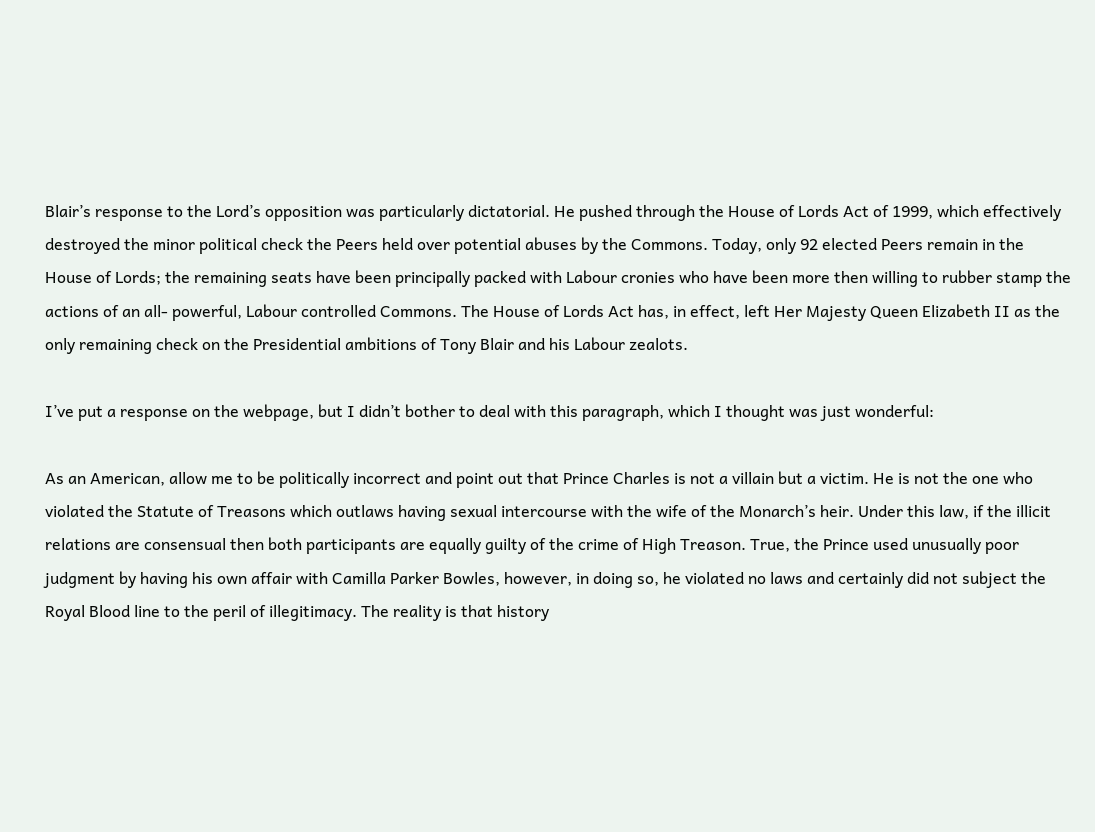Blair’s response to the Lord’s opposition was particularly dictatorial. He pushed through the House of Lords Act of 1999, which effectively destroyed the minor political check the Peers held over potential abuses by the Commons. Today, only 92 elected Peers remain in the House of Lords; the remaining seats have been principally packed with Labour cronies who have been more then willing to rubber stamp the actions of an all- powerful, Labour controlled Commons. The House of Lords Act has, in effect, left Her Majesty Queen Elizabeth II as the only remaining check on the Presidential ambitions of Tony Blair and his Labour zealots.

I’ve put a response on the webpage, but I didn’t bother to deal with this paragraph, which I thought was just wonderful:

As an American, allow me to be politically incorrect and point out that Prince Charles is not a villain but a victim. He is not the one who violated the Statute of Treasons which outlaws having sexual intercourse with the wife of the Monarch’s heir. Under this law, if the illicit relations are consensual then both participants are equally guilty of the crime of High Treason. True, the Prince used unusually poor judgment by having his own affair with Camilla Parker Bowles, however, in doing so, he violated no laws and certainly did not subject the Royal Blood line to the peril of illegitimacy. The reality is that history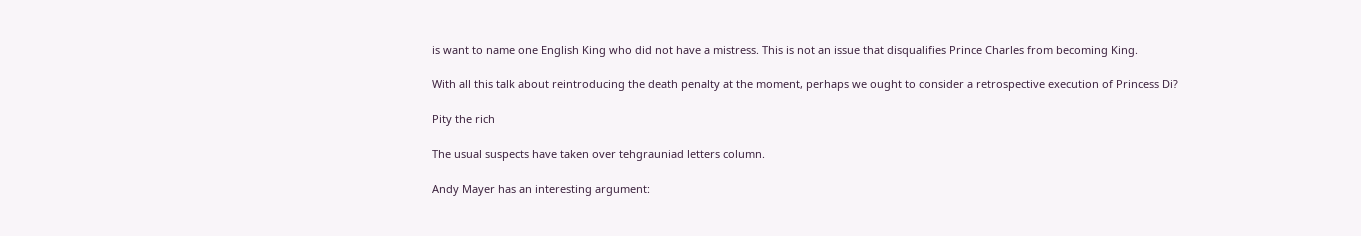is want to name one English King who did not have a mistress. This is not an issue that disqualifies Prince Charles from becoming King.

With all this talk about reintroducing the death penalty at the moment, perhaps we ought to consider a retrospective execution of Princess Di?

Pity the rich

The usual suspects have taken over tehgrauniad letters column.

Andy Mayer has an interesting argument: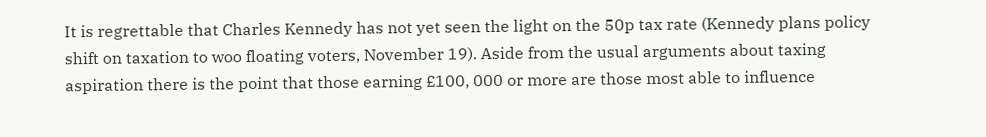It is regrettable that Charles Kennedy has not yet seen the light on the 50p tax rate (Kennedy plans policy shift on taxation to woo floating voters, November 19). Aside from the usual arguments about taxing aspiration there is the point that those earning £100, 000 or more are those most able to influence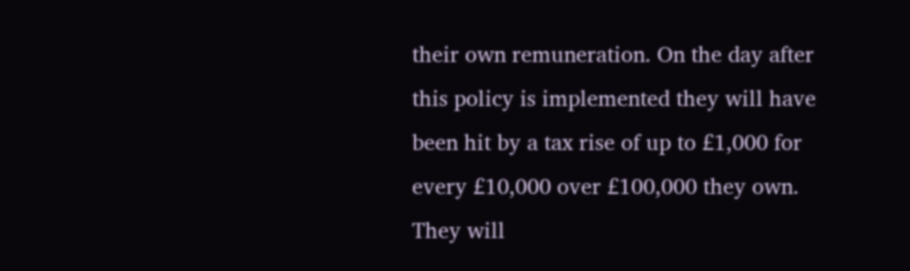their own remuneration. On the day after this policy is implemented they will have been hit by a tax rise of up to £1,000 for every £10,000 over £100,000 they own. They will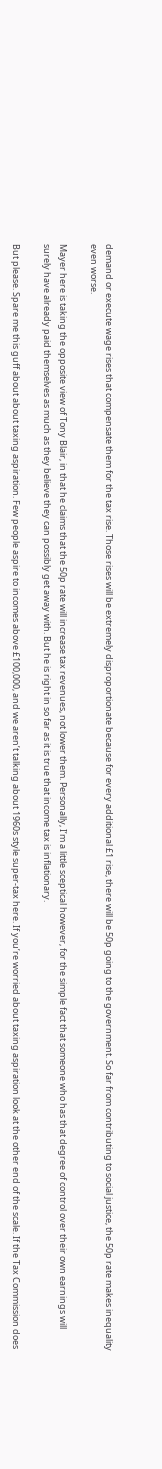demand or execute wage rises that compensate them for the tax rise. Those rises will be extremely disproportionate because for every additional £1 rise, there will be 50p going to the government. So far from contributing to social justice, the 50p rate makes inequality even worse.

Mayer here is taking the opposite view of Tony Blair, in that he claims that the 50p rate will increase tax revenues, not lower them. Personally, I’m a little sceptical however, for the simple fact that someone who has that degree of control over their own earnings will surely have already paid themselves as much as they believe they can possibly get away with. But he is right in so far as it is true that income tax is inflationary.

But please. Spare me this guff about about taxing aspiration. Few people aspire to incomes above £100,000, and we aren’t talking about 1960s style super-tax here. If you’re worried about taxing aspiration look at the other end of the scale. If the Tax Commission does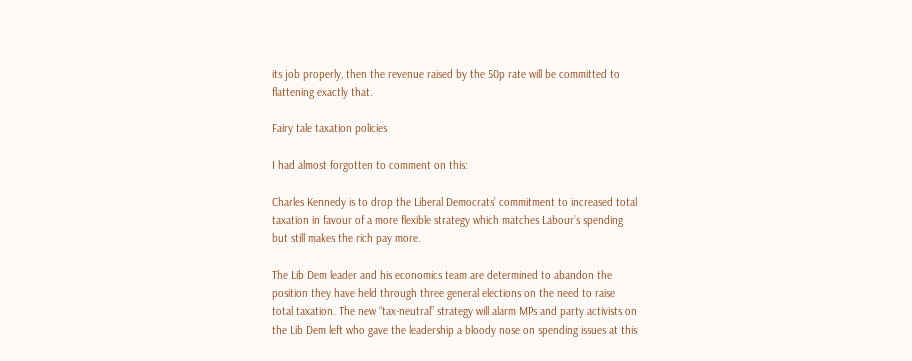its job properly, then the revenue raised by the 50p rate will be committed to flattening exactly that.

Fairy tale taxation policies

I had almost forgotten to comment on this:

Charles Kennedy is to drop the Liberal Democrats’ commitment to increased total taxation in favour of a more flexible strategy which matches Labour’s spending but still makes the rich pay more.

The Lib Dem leader and his economics team are determined to abandon the position they have held through three general elections on the need to raise total taxation. The new “tax-neutral” strategy will alarm MPs and party activists on the Lib Dem left who gave the leadership a bloody nose on spending issues at this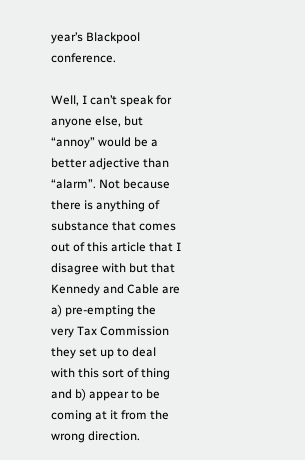year’s Blackpool conference.

Well, I can’t speak for anyone else, but “annoy” would be a better adjective than “alarm”. Not because there is anything of substance that comes out of this article that I disagree with but that Kennedy and Cable are a) pre-empting the very Tax Commission they set up to deal with this sort of thing and b) appear to be coming at it from the wrong direction.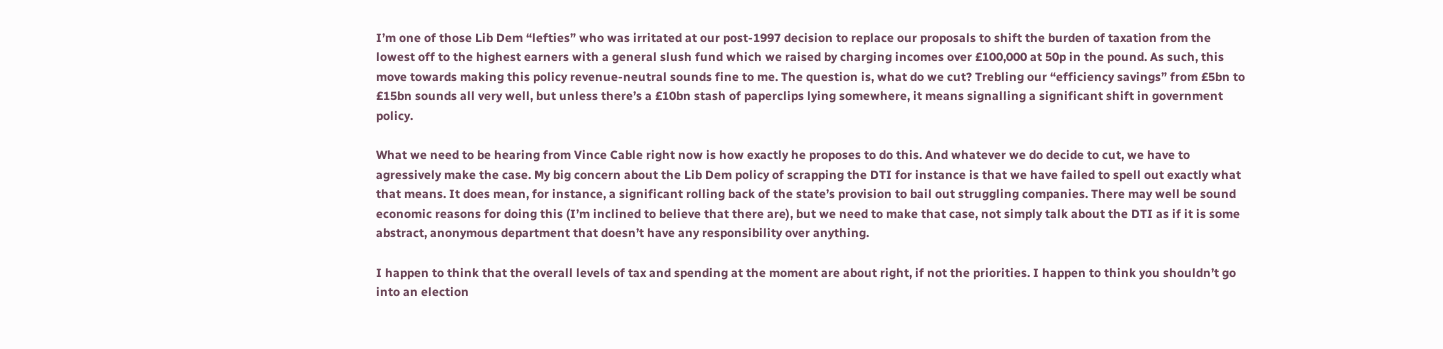I’m one of those Lib Dem “lefties” who was irritated at our post-1997 decision to replace our proposals to shift the burden of taxation from the lowest off to the highest earners with a general slush fund which we raised by charging incomes over £100,000 at 50p in the pound. As such, this move towards making this policy revenue-neutral sounds fine to me. The question is, what do we cut? Trebling our “efficiency savings” from £5bn to £15bn sounds all very well, but unless there’s a £10bn stash of paperclips lying somewhere, it means signalling a significant shift in government policy.

What we need to be hearing from Vince Cable right now is how exactly he proposes to do this. And whatever we do decide to cut, we have to agressively make the case. My big concern about the Lib Dem policy of scrapping the DTI for instance is that we have failed to spell out exactly what that means. It does mean, for instance, a significant rolling back of the state’s provision to bail out struggling companies. There may well be sound economic reasons for doing this (I’m inclined to believe that there are), but we need to make that case, not simply talk about the DTI as if it is some abstract, anonymous department that doesn’t have any responsibility over anything.

I happen to think that the overall levels of tax and spending at the moment are about right, if not the priorities. I happen to think you shouldn’t go into an election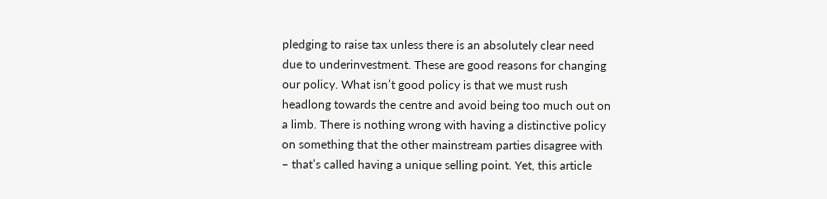pledging to raise tax unless there is an absolutely clear need due to underinvestment. These are good reasons for changing our policy. What isn’t good policy is that we must rush headlong towards the centre and avoid being too much out on a limb. There is nothing wrong with having a distinctive policy on something that the other mainstream parties disagree with – that’s called having a unique selling point. Yet, this article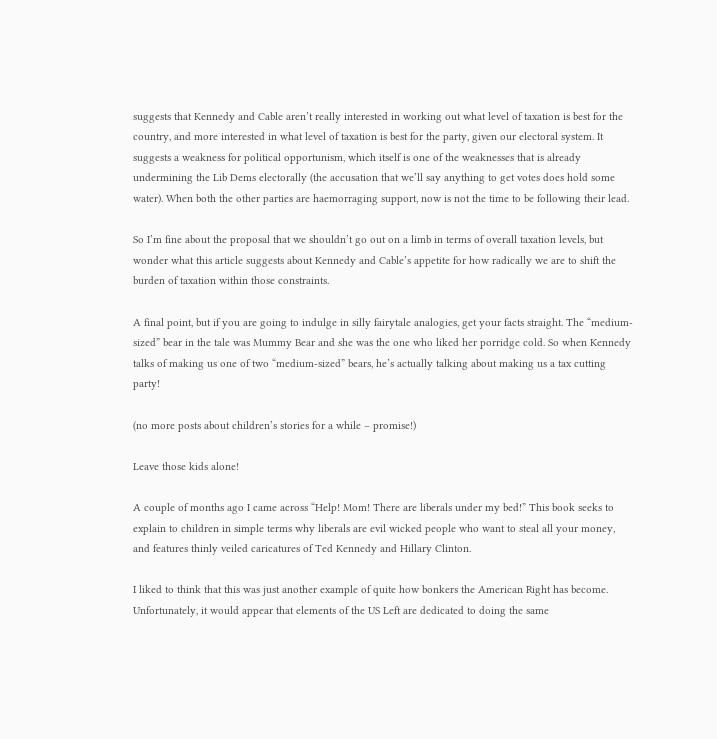suggests that Kennedy and Cable aren’t really interested in working out what level of taxation is best for the country, and more interested in what level of taxation is best for the party, given our electoral system. It suggests a weakness for political opportunism, which itself is one of the weaknesses that is already undermining the Lib Dems electorally (the accusation that we’ll say anything to get votes does hold some water). When both the other parties are haemorraging support, now is not the time to be following their lead.

So I’m fine about the proposal that we shouldn’t go out on a limb in terms of overall taxation levels, but wonder what this article suggests about Kennedy and Cable’s appetite for how radically we are to shift the burden of taxation within those constraints.

A final point, but if you are going to indulge in silly fairytale analogies, get your facts straight. The “medium-sized” bear in the tale was Mummy Bear and she was the one who liked her porridge cold. So when Kennedy talks of making us one of two “medium-sized” bears, he’s actually talking about making us a tax cutting party!

(no more posts about children’s stories for a while – promise!)

Leave those kids alone!

A couple of months ago I came across “Help! Mom! There are liberals under my bed!” This book seeks to explain to children in simple terms why liberals are evil wicked people who want to steal all your money, and features thinly veiled caricatures of Ted Kennedy and Hillary Clinton.

I liked to think that this was just another example of quite how bonkers the American Right has become. Unfortunately, it would appear that elements of the US Left are dedicated to doing the same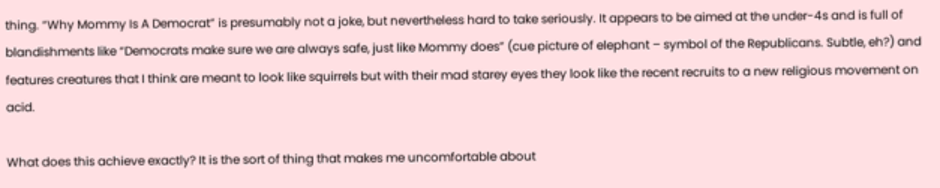thing. “Why Mommy Is A Democrat” is presumably not a joke, but nevertheless hard to take seriously. It appears to be aimed at the under-4s and is full of blandishments like “Democrats make sure we are always safe, just like Mommy does” (cue picture of elephant – symbol of the Republicans. Subtle, eh?) and features creatures that I think are meant to look like squirrels but with their mad starey eyes they look like the recent recruits to a new religious movement on acid.

What does this achieve exactly? It is the sort of thing that makes me uncomfortable about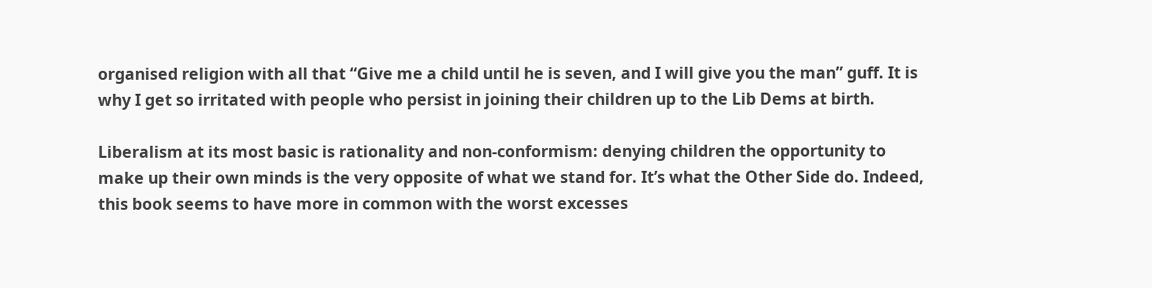organised religion with all that “Give me a child until he is seven, and I will give you the man” guff. It is why I get so irritated with people who persist in joining their children up to the Lib Dems at birth.

Liberalism at its most basic is rationality and non-conformism: denying children the opportunity to make up their own minds is the very opposite of what we stand for. It’s what the Other Side do. Indeed, this book seems to have more in common with the worst excesses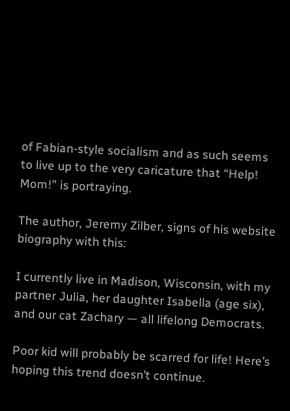of Fabian-style socialism and as such seems to live up to the very caricature that “Help! Mom!” is portraying.

The author, Jeremy Zilber, signs of his website biography with this:

I currently live in Madison, Wisconsin, with my partner Julia, her daughter Isabella (age six), and our cat Zachary — all lifelong Democrats.

Poor kid will probably be scarred for life! Here’s hoping this trend doesn’t continue.